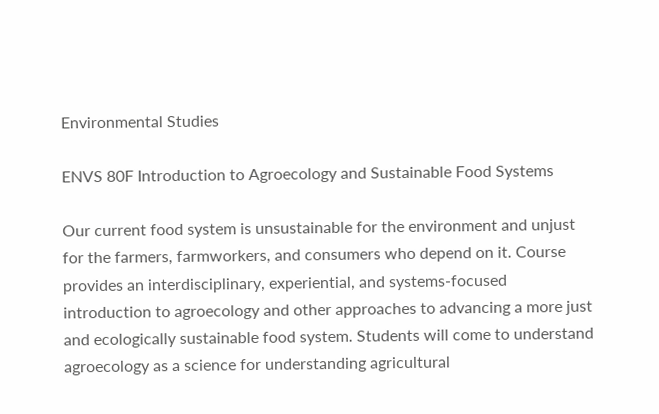Environmental Studies

ENVS 80F Introduction to Agroecology and Sustainable Food Systems

Our current food system is unsustainable for the environment and unjust for the farmers, farmworkers, and consumers who depend on it. Course provides an interdisciplinary, experiential, and systems-focused introduction to agroecology and other approaches to advancing a more just and ecologically sustainable food system. Students will come to understand agroecology as a science for understanding agricultural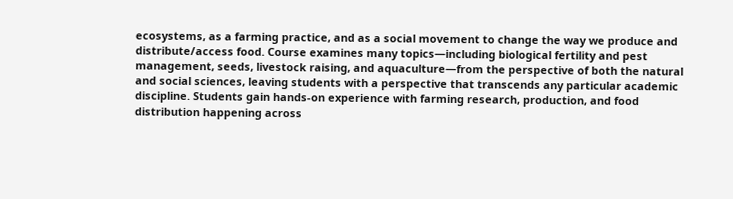ecosystems, as a farming practice, and as a social movement to change the way we produce and distribute/access food. Course examines many topics—including biological fertility and pest management, seeds, livestock raising, and aquaculture—from the perspective of both the natural and social sciences, leaving students with a perspective that transcends any particular academic discipline. Students gain hands-on experience with farming research, production, and food distribution happening across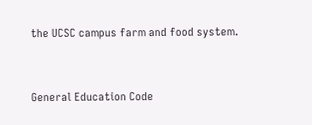the UCSC campus farm and food system.



General Education Code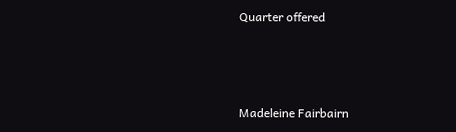Quarter offered



Madeleine Fairbairn